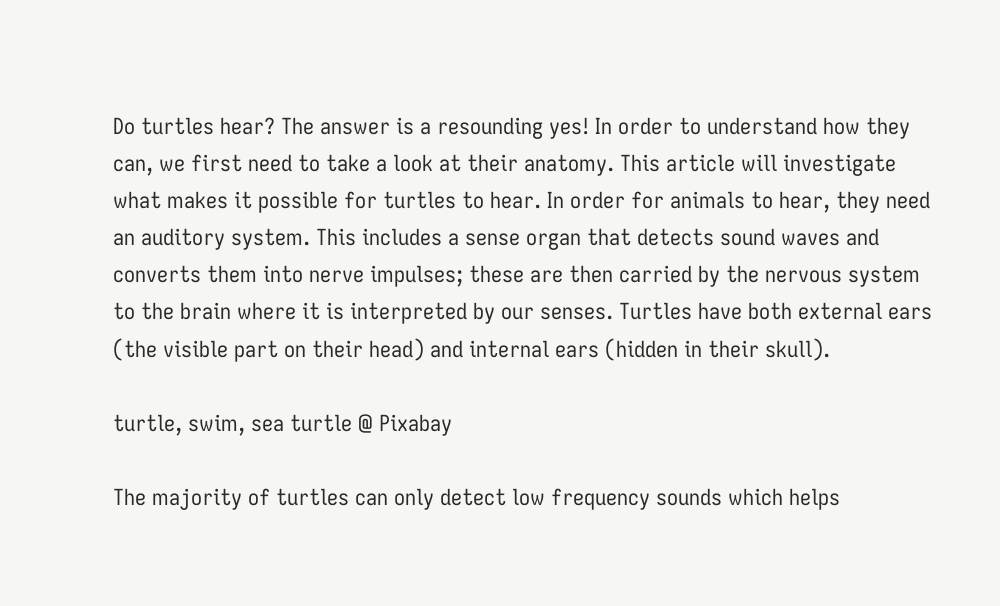Do turtles hear? The answer is a resounding yes! In order to understand how they can, we first need to take a look at their anatomy. This article will investigate what makes it possible for turtles to hear. In order for animals to hear, they need an auditory system. This includes a sense organ that detects sound waves and converts them into nerve impulses; these are then carried by the nervous system to the brain where it is interpreted by our senses. Turtles have both external ears (the visible part on their head) and internal ears (hidden in their skull).

turtle, swim, sea turtle @ Pixabay

The majority of turtles can only detect low frequency sounds which helps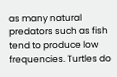as many natural predators such as fish tend to produce low frequencies. Turtles do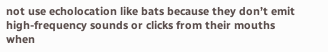not use echolocation like bats because they don’t emit high-frequency sounds or clicks from their mouths when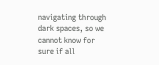navigating through dark spaces, so we cannot know for sure if all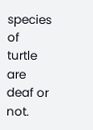species of turtle are deaf or not.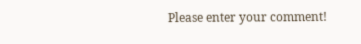Please enter your comment!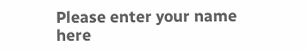Please enter your name here